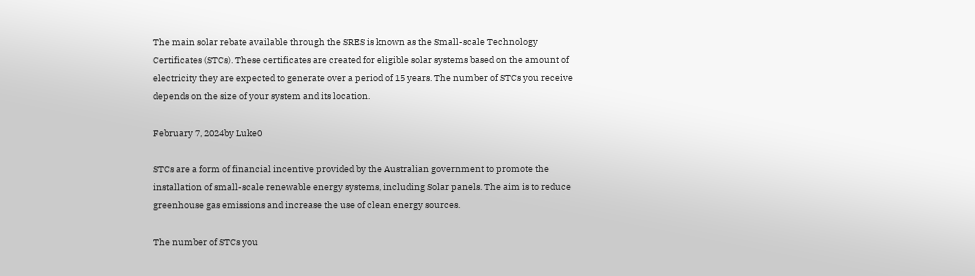The main solar rebate available through the SRES is known as the Small-scale Technology Certificates (STCs). These certificates are created for eligible solar systems based on the amount of electricity they are expected to generate over a period of 15 years. The number of STCs you receive depends on the size of your system and its location.

February 7, 2024by Luke0

STCs are a form of financial incentive provided by the Australian government to promote the installation of small-scale renewable energy systems, including Solar panels. The aim is to reduce greenhouse gas emissions and increase the use of clean energy sources.

The number of STCs you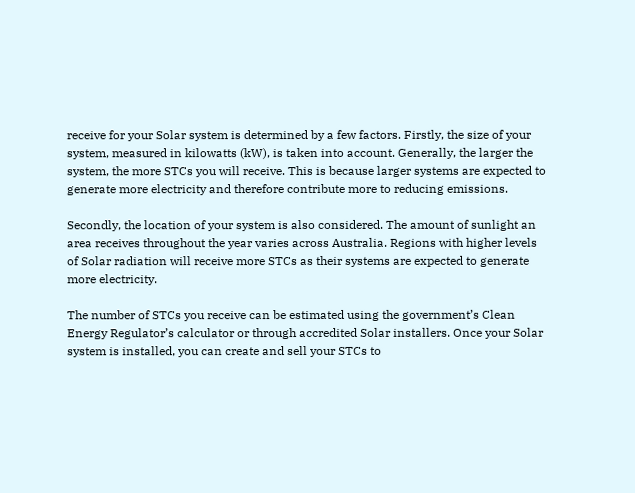receive for your Solar system is determined by a few factors. Firstly, the size of your system, measured in kilowatts (kW), is taken into account. Generally, the larger the system, the more STCs you will receive. This is because larger systems are expected to generate more electricity and therefore contribute more to reducing emissions.

Secondly, the location of your system is also considered. The amount of sunlight an area receives throughout the year varies across Australia. Regions with higher levels of Solar radiation will receive more STCs as their systems are expected to generate more electricity.

The number of STCs you receive can be estimated using the government’s Clean Energy Regulator’s calculator or through accredited Solar installers. Once your Solar system is installed, you can create and sell your STCs to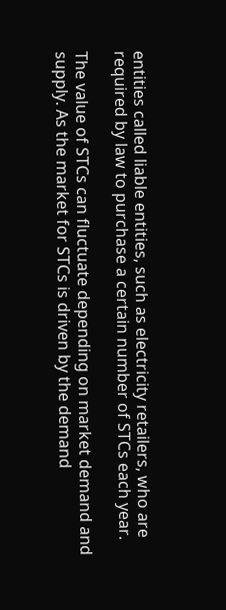entities called liable entities, such as electricity retailers, who are required by law to purchase a certain number of STCs each year.

The value of STCs can fluctuate depending on market demand and supply. As the market for STCs is driven by the demand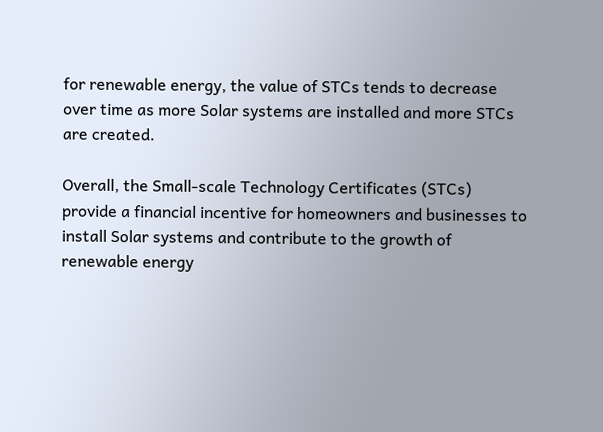for renewable energy, the value of STCs tends to decrease over time as more Solar systems are installed and more STCs are created.

Overall, the Small-scale Technology Certificates (STCs) provide a financial incentive for homeowners and businesses to install Solar systems and contribute to the growth of renewable energy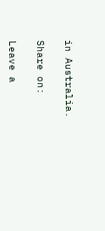in Australia.

Share on:

Leave a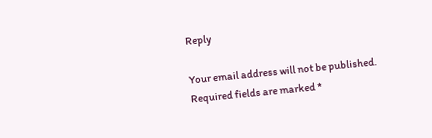Reply

Your email address will not be published. Required fields are marked *